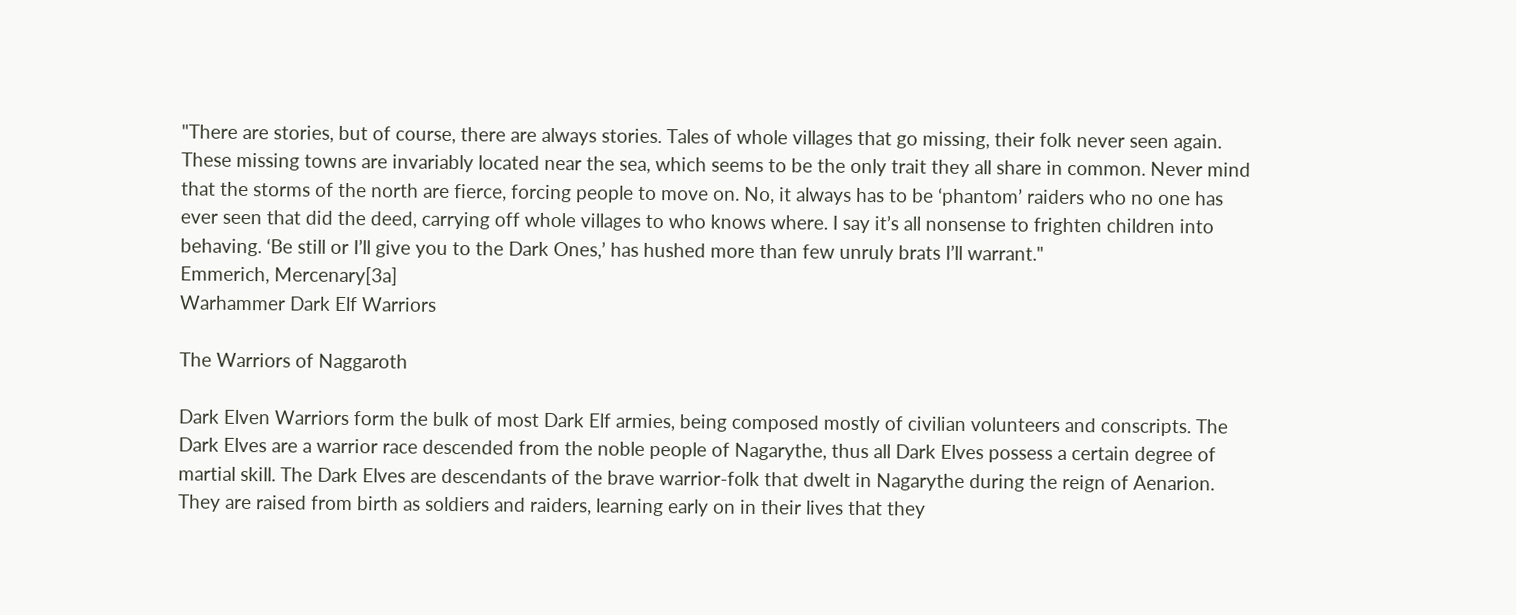"There are stories, but of course, there are always stories. Tales of whole villages that go missing, their folk never seen again. These missing towns are invariably located near the sea, which seems to be the only trait they all share in common. Never mind that the storms of the north are fierce, forcing people to move on. No, it always has to be ‘phantom’ raiders who no one has ever seen that did the deed, carrying off whole villages to who knows where. I say it’s all nonsense to frighten children into behaving. ‘Be still or I’ll give you to the Dark Ones,’ has hushed more than few unruly brats I’ll warrant."
Emmerich, Mercenary[3a]
Warhammer Dark Elf Warriors

The Warriors of Naggaroth

Dark Elven Warriors form the bulk of most Dark Elf armies, being composed mostly of civilian volunteers and conscripts. The Dark Elves are a warrior race descended from the noble people of Nagarythe, thus all Dark Elves possess a certain degree of martial skill. The Dark Elves are descendants of the brave warrior-folk that dwelt in Nagarythe during the reign of Aenarion. They are raised from birth as soldiers and raiders, learning early on in their lives that they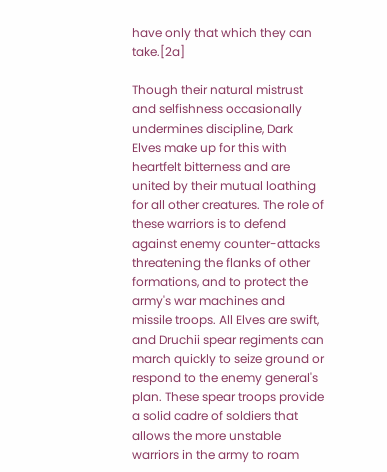have only that which they can take.[2a]

Though their natural mistrust and selfishness occasionally undermines discipline, Dark Elves make up for this with heartfelt bitterness and are united by their mutual loathing for all other creatures. The role of these warriors is to defend against enemy counter-attacks threatening the flanks of other formations, and to protect the army's war machines and missile troops. All Elves are swift, and Druchii spear regiments can march quickly to seize ground or respond to the enemy general's plan. These spear troops provide a solid cadre of soldiers that allows the more unstable warriors in the army to roam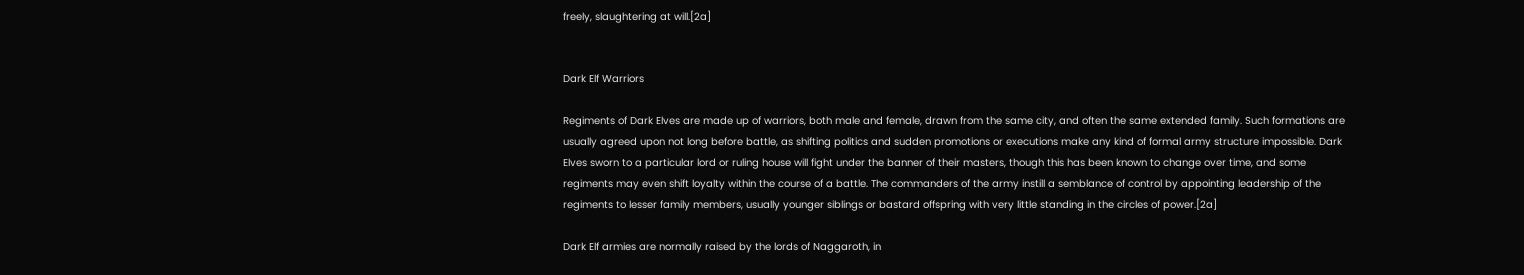freely, slaughtering at will.[2a]


Dark Elf Warriors

Regiments of Dark Elves are made up of warriors, both male and female, drawn from the same city, and often the same extended family. Such formations are usually agreed upon not long before battle, as shifting politics and sudden promotions or executions make any kind of formal army structure impossible. Dark Elves sworn to a particular lord or ruling house will fight under the banner of their masters, though this has been known to change over time, and some regiments may even shift loyalty within the course of a battle. The commanders of the army instill a semblance of control by appointing leadership of the regiments to lesser family members, usually younger siblings or bastard offspring with very little standing in the circles of power.[2a]

Dark Elf armies are normally raised by the lords of Naggaroth, in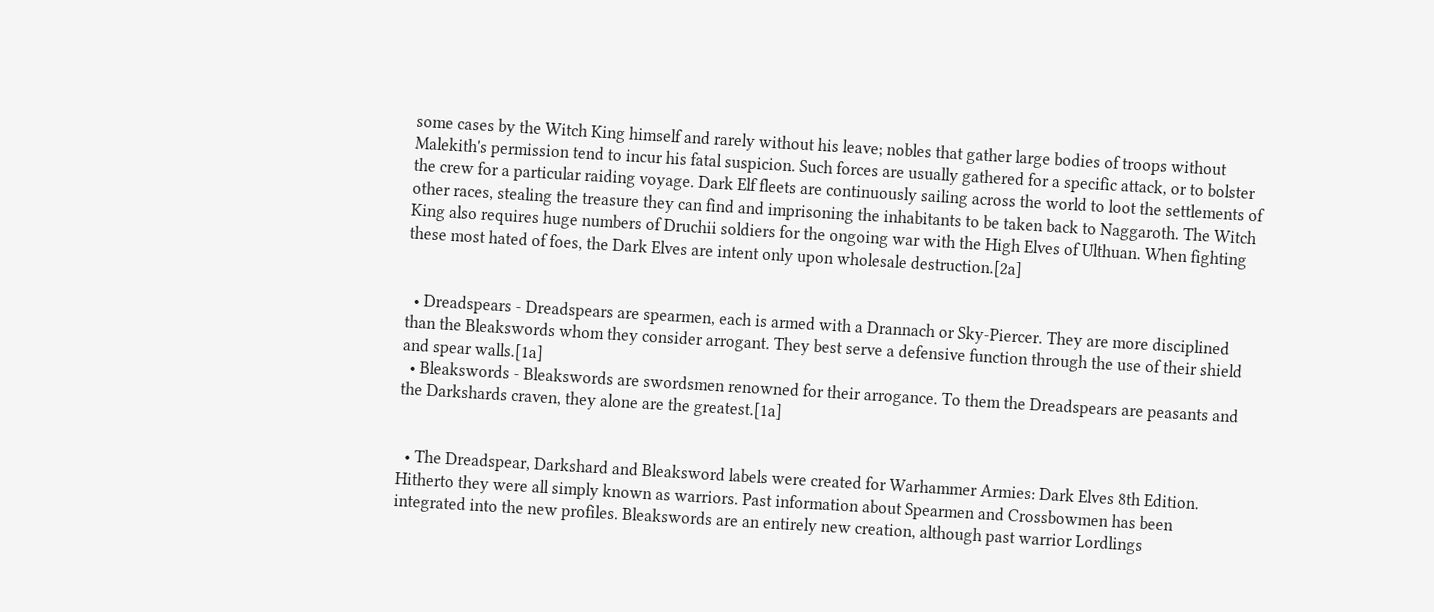some cases by the Witch King himself and rarely without his leave; nobles that gather large bodies of troops without Malekith's permission tend to incur his fatal suspicion. Such forces are usually gathered for a specific attack, or to bolster the crew for a particular raiding voyage. Dark Elf fleets are continuously sailing across the world to loot the settlements of other races, stealing the treasure they can find and imprisoning the inhabitants to be taken back to Naggaroth. The Witch King also requires huge numbers of Druchii soldiers for the ongoing war with the High Elves of Ulthuan. When fighting these most hated of foes, the Dark Elves are intent only upon wholesale destruction.[2a]


  • Dreadspears - Dreadspears are spearmen, each is armed with a Drannach or Sky-Piercer. They are more disciplined than the Bleakswords whom they consider arrogant. They best serve a defensive function through the use of their shield and spear walls.[1a]
  • Bleakswords - Bleakswords are swordsmen renowned for their arrogance. To them the Dreadspears are peasants and the Darkshards craven, they alone are the greatest.[1a]


  • The Dreadspear, Darkshard and Bleaksword labels were created for Warhammer Armies: Dark Elves 8th Edition. Hitherto they were all simply known as warriors. Past information about Spearmen and Crossbowmen has been integrated into the new profiles. Bleakswords are an entirely new creation, although past warrior Lordlings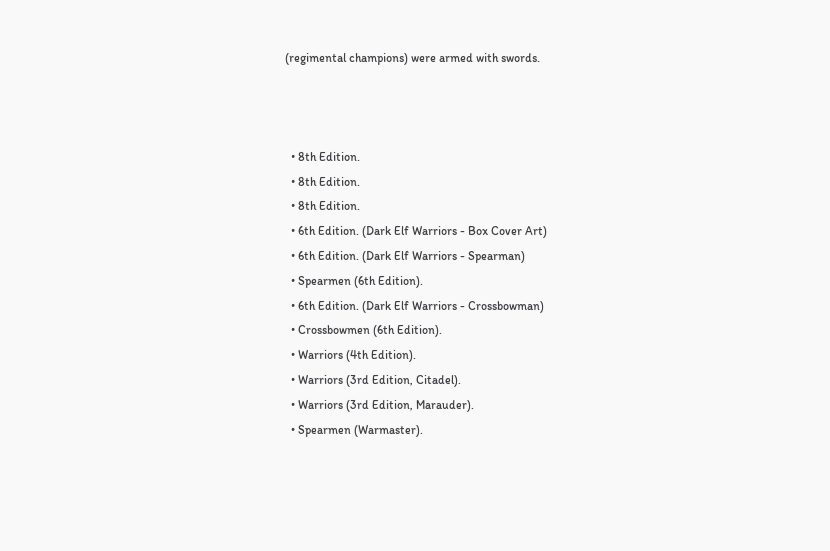(regimental champions) were armed with swords.



  • 8th Edition.
  • 8th Edition.
  • 8th Edition.
  • 6th Edition. (Dark Elf Warriors - Box Cover Art)
  • 6th Edition. (Dark Elf Warriors - Spearman)
  • Spearmen (6th Edition).
  • 6th Edition. (Dark Elf Warriors - Crossbowman)
  • Crossbowmen (6th Edition).
  • Warriors (4th Edition).
  • Warriors (3rd Edition, Citadel).
  • Warriors (3rd Edition, Marauder).
  • Spearmen (Warmaster).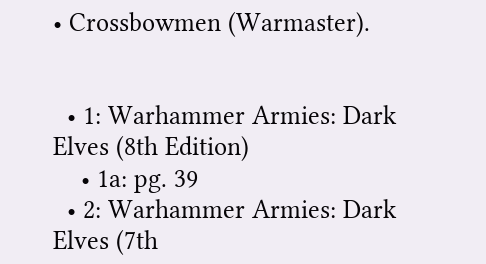• Crossbowmen (Warmaster).


  • 1: Warhammer Armies: Dark Elves (8th Edition)
    • 1a: pg. 39
  • 2: Warhammer Armies: Dark Elves (7th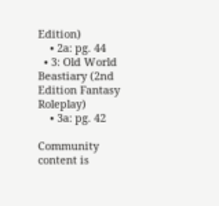Edition)
    • 2a: pg. 44
  • 3: Old World Beastiary (2nd Edition Fantasy Roleplay)
    • 3a: pg. 42

Community content is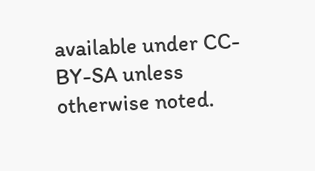available under CC-BY-SA unless otherwise noted.